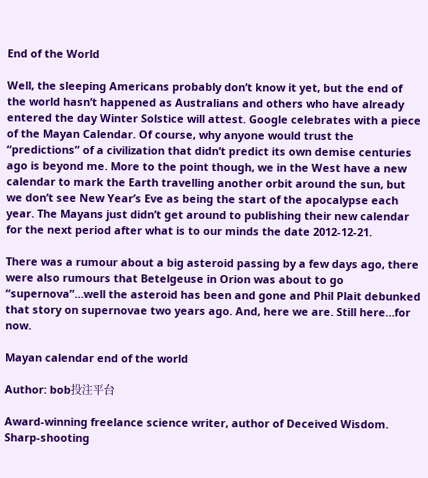End of the World

Well, the sleeping Americans probably don’t know it yet, but the end of the world hasn’t happened as Australians and others who have already entered the day Winter Solstice will attest. Google celebrates with a piece of the Mayan Calendar. Of course, why anyone would trust the “predictions” of a civilization that didn’t predict its own demise centuries ago is beyond me. More to the point though, we in the West have a new calendar to mark the Earth travelling another orbit around the sun, but we don’t see New Year’s Eve as being the start of the apocalypse each year. The Mayans just didn’t get around to publishing their new calendar for the next period after what is to our minds the date 2012-12-21.

There was a rumour about a big asteroid passing by a few days ago, there were also rumours that Betelgeuse in Orion was about to go “supernova”…well the asteroid has been and gone and Phil Plait debunked that story on supernovae two years ago. And, here we are. Still here…for now.

Mayan calendar end of the world

Author: bob投注平台

Award-winning freelance science writer, author of Deceived Wisdom. Sharp-shooting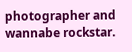photographer and wannabe rockstar.